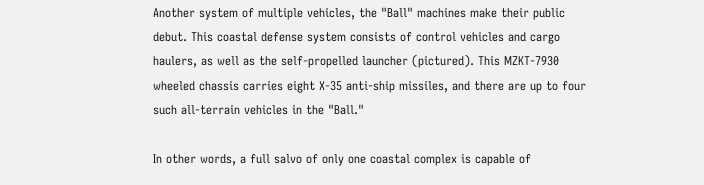Another system of multiple vehicles, the "Ball" machines make their public debut. This coastal defense system consists of control vehicles and cargo haulers, as well as the self-propelled launcher (pictured). This MZKT-7930 wheeled chassis carries eight X-35 anti-ship missiles, and there are up to four such all-terrain vehicles in the "Ball."

In other words, a full salvo of only one coastal complex is capable of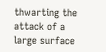thwarting the attack of a large surface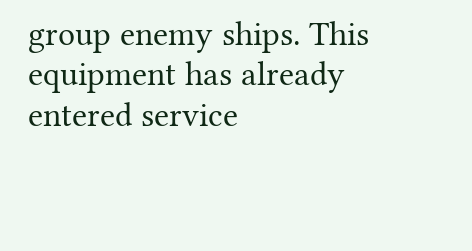group enemy ships. This equipment has already entered service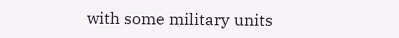with some military units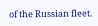of the Russian fleet.